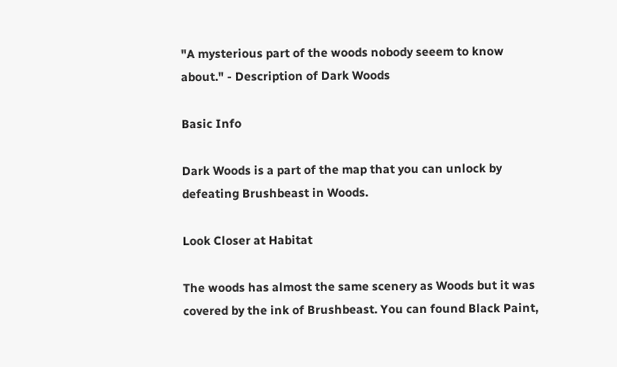"A mysterious part of the woods nobody seeem to know about." - Description of Dark Woods

Basic Info

Dark Woods is a part of the map that you can unlock by defeating Brushbeast in Woods.

Look Closer at Habitat

The woods has almost the same scenery as Woods but it was covered by the ink of Brushbeast. You can found Black Paint,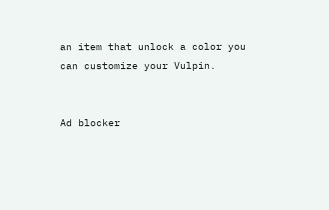an item that unlock a color you can customize your Vulpin.


Ad blocker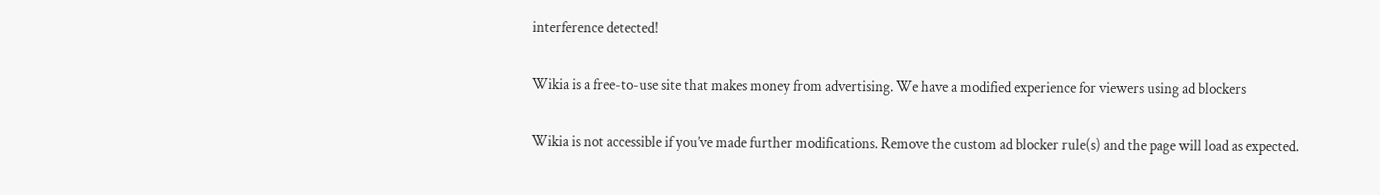interference detected!

Wikia is a free-to-use site that makes money from advertising. We have a modified experience for viewers using ad blockers

Wikia is not accessible if you’ve made further modifications. Remove the custom ad blocker rule(s) and the page will load as expected.